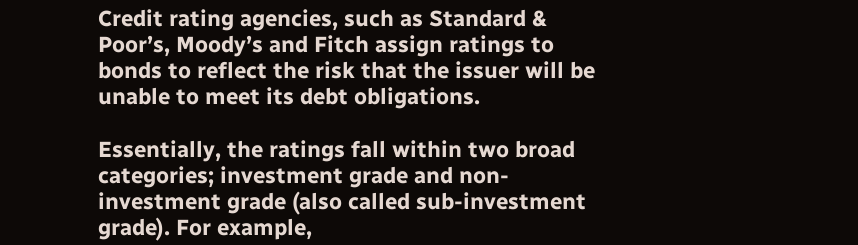Credit rating agencies, such as Standard & Poor’s, Moody’s and Fitch assign ratings to bonds to reflect the risk that the issuer will be unable to meet its debt obligations.

Essentially, the ratings fall within two broad categories; investment grade and non-investment grade (also called sub-investment grade). For example,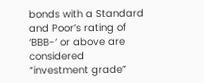bonds with a Standard and Poor’s rating of ‘BBB-‘ or above are considered “investment grade”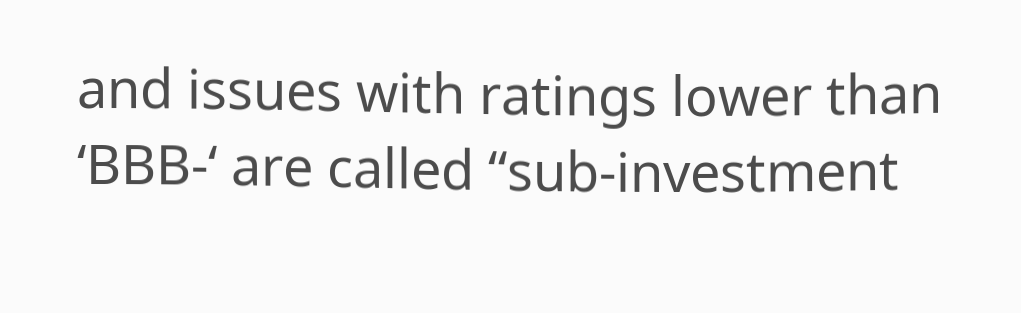and issues with ratings lower than ‘BBB-‘ are called “sub-investment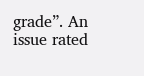grade”. An issue rated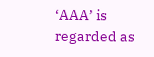‘AAA’ is regarded as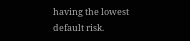having the lowest default risk.